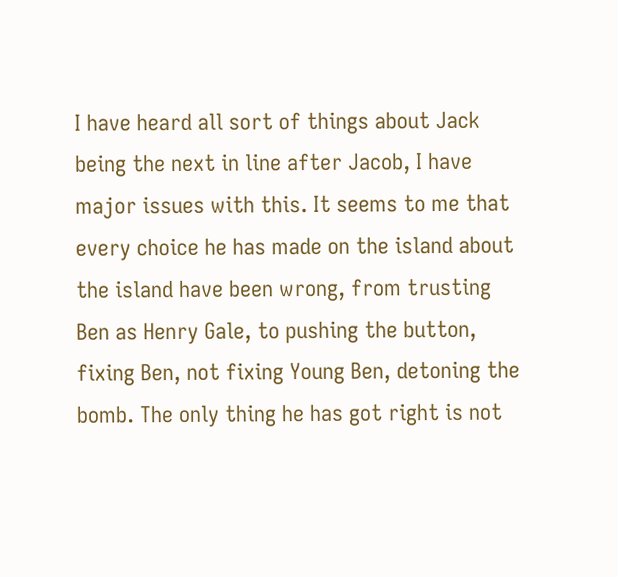I have heard all sort of things about Jack being the next in line after Jacob, I have major issues with this. It seems to me that every choice he has made on the island about the island have been wrong, from trusting Ben as Henry Gale, to pushing the button, fixing Ben, not fixing Young Ben, detoning the bomb. The only thing he has got right is not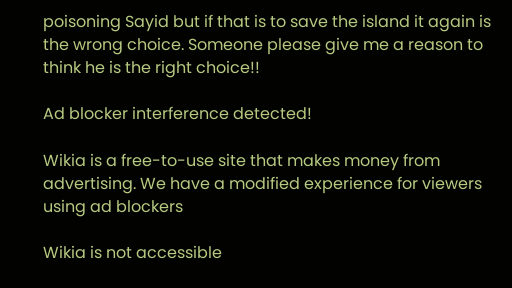poisoning Sayid but if that is to save the island it again is the wrong choice. Someone please give me a reason to think he is the right choice!!

Ad blocker interference detected!

Wikia is a free-to-use site that makes money from advertising. We have a modified experience for viewers using ad blockers

Wikia is not accessible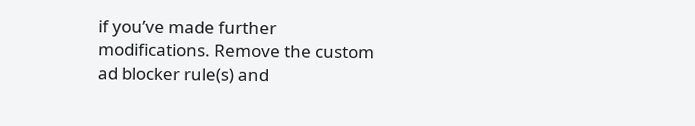if you’ve made further modifications. Remove the custom ad blocker rule(s) and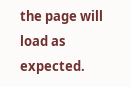the page will load as expected.